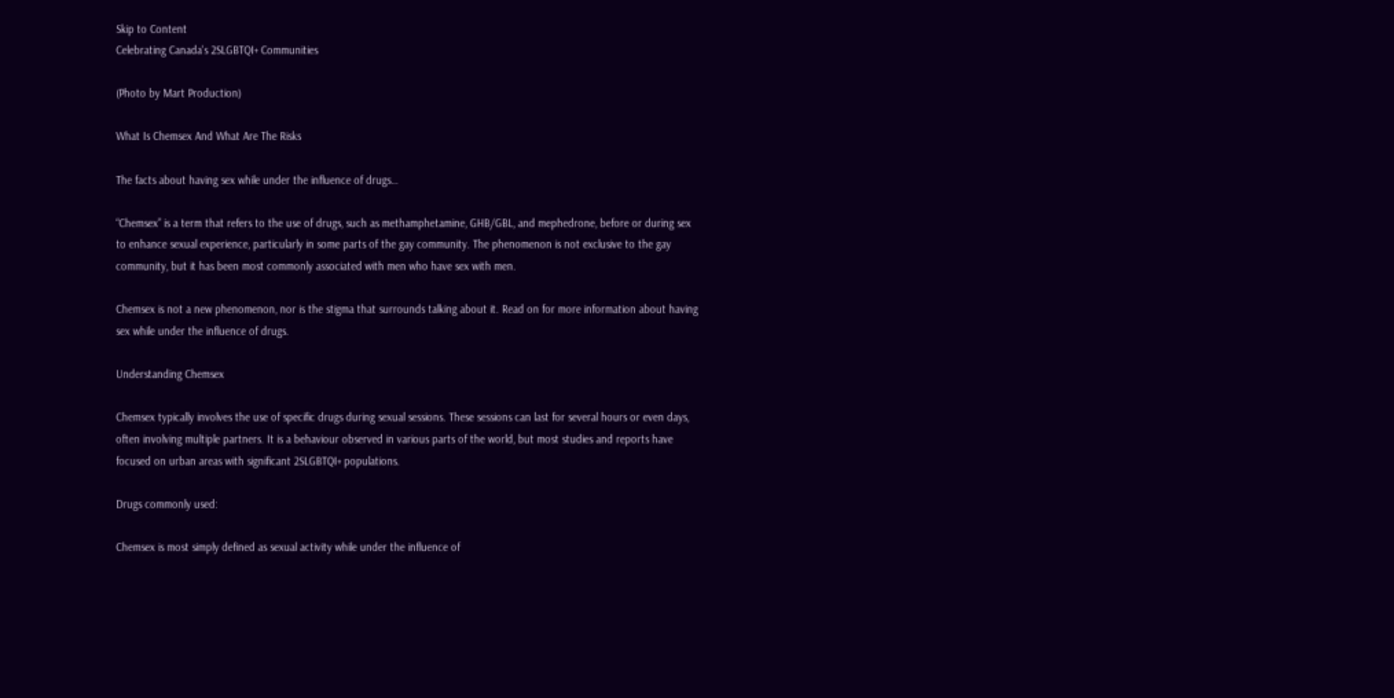Skip to Content
Celebrating Canada's 2SLGBTQI+ Communities

(Photo by Mart Production)

What Is Chemsex And What Are The Risks

The facts about having sex while under the influence of drugs…

“Chemsex” is a term that refers to the use of drugs, such as methamphetamine, GHB/GBL, and mephedrone, before or during sex to enhance sexual experience, particularly in some parts of the gay community. The phenomenon is not exclusive to the gay community, but it has been most commonly associated with men who have sex with men.

Chemsex is not a new phenomenon, nor is the stigma that surrounds talking about it. Read on for more information about having sex while under the influence of drugs.

Understanding Chemsex

Chemsex typically involves the use of specific drugs during sexual sessions. These sessions can last for several hours or even days, often involving multiple partners. It is a behaviour observed in various parts of the world, but most studies and reports have focused on urban areas with significant 2SLGBTQI+ populations.

Drugs commonly used:

Chemsex is most simply defined as sexual activity while under the influence of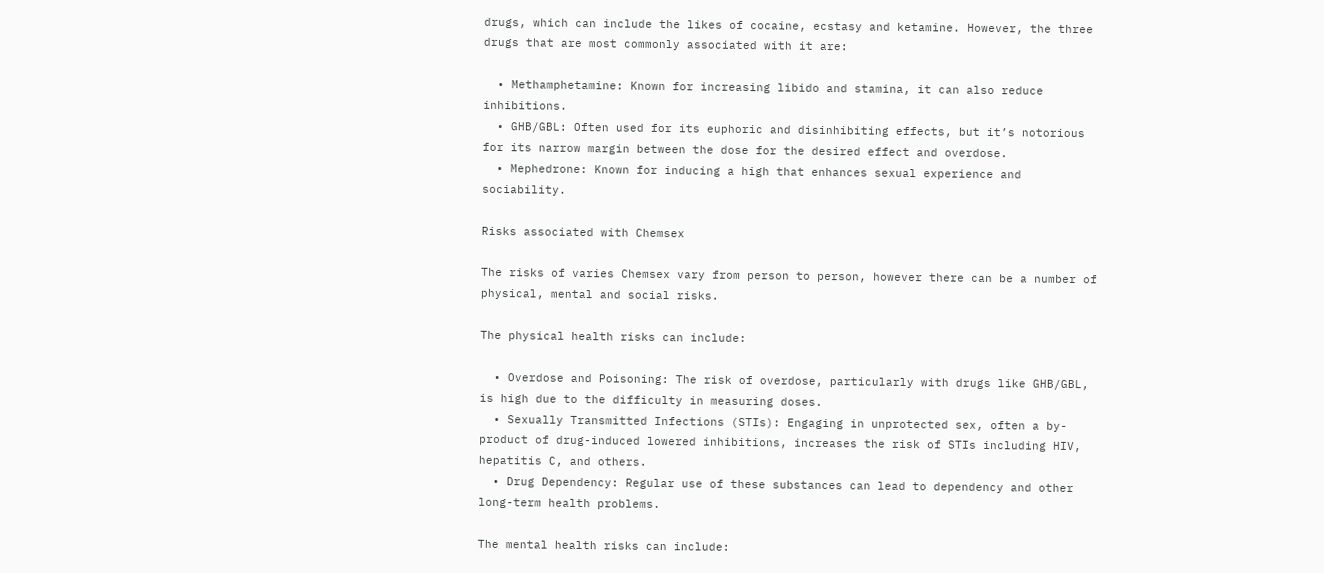drugs, which can include the likes of cocaine, ecstasy and ketamine. However, the three drugs that are most commonly associated with it are:

  • Methamphetamine: Known for increasing libido and stamina, it can also reduce inhibitions.
  • GHB/GBL: Often used for its euphoric and disinhibiting effects, but it’s notorious for its narrow margin between the dose for the desired effect and overdose.
  • Mephedrone: Known for inducing a high that enhances sexual experience and sociability.

Risks associated with Chemsex

The risks of varies Chemsex vary from person to person, however there can be a number of physical, mental and social risks.

The physical health risks can include:

  • Overdose and Poisoning: The risk of overdose, particularly with drugs like GHB/GBL, is high due to the difficulty in measuring doses.
  • Sexually Transmitted Infections (STIs): Engaging in unprotected sex, often a by-product of drug-induced lowered inhibitions, increases the risk of STIs including HIV, hepatitis C, and others.
  • Drug Dependency: Regular use of these substances can lead to dependency and other long-term health problems.

The mental health risks can include: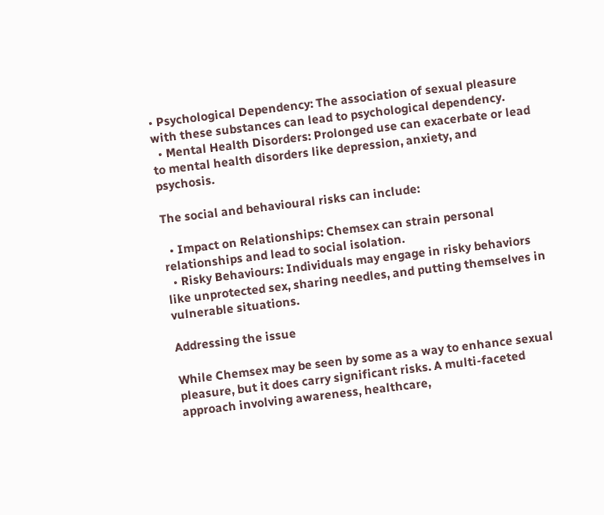• Psychological Dependency: The association of sexual pleasure with these substances can lead to psychological dependency.
  • Mental Health Disorders: Prolonged use can exacerbate or lead to mental health disorders like depression, anxiety, and psychosis.

The social and behavioural risks can include:

  • Impact on Relationships: Chemsex can strain personal relationships and lead to social isolation.
  • Risky Behaviours: Individuals may engage in risky behaviors like unprotected sex, sharing needles, and putting themselves in vulnerable situations.

Addressing the issue

While Chemsex may be seen by some as a way to enhance sexual pleasure, but it does carry significant risks. A multi-faceted approach involving awareness, healthcare,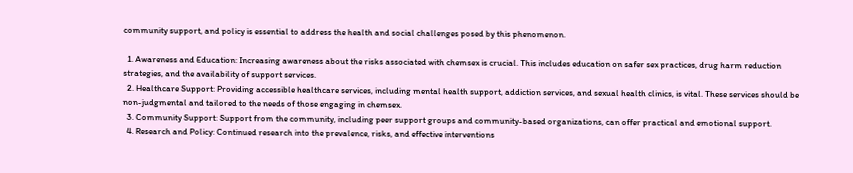community support, and policy is essential to address the health and social challenges posed by this phenomenon.

  1. Awareness and Education: Increasing awareness about the risks associated with chemsex is crucial. This includes education on safer sex practices, drug harm reduction strategies, and the availability of support services.
  2. Healthcare Support: Providing accessible healthcare services, including mental health support, addiction services, and sexual health clinics, is vital. These services should be non-judgmental and tailored to the needs of those engaging in chemsex.
  3. Community Support: Support from the community, including peer support groups and community-based organizations, can offer practical and emotional support.
  4. Research and Policy: Continued research into the prevalence, risks, and effective interventions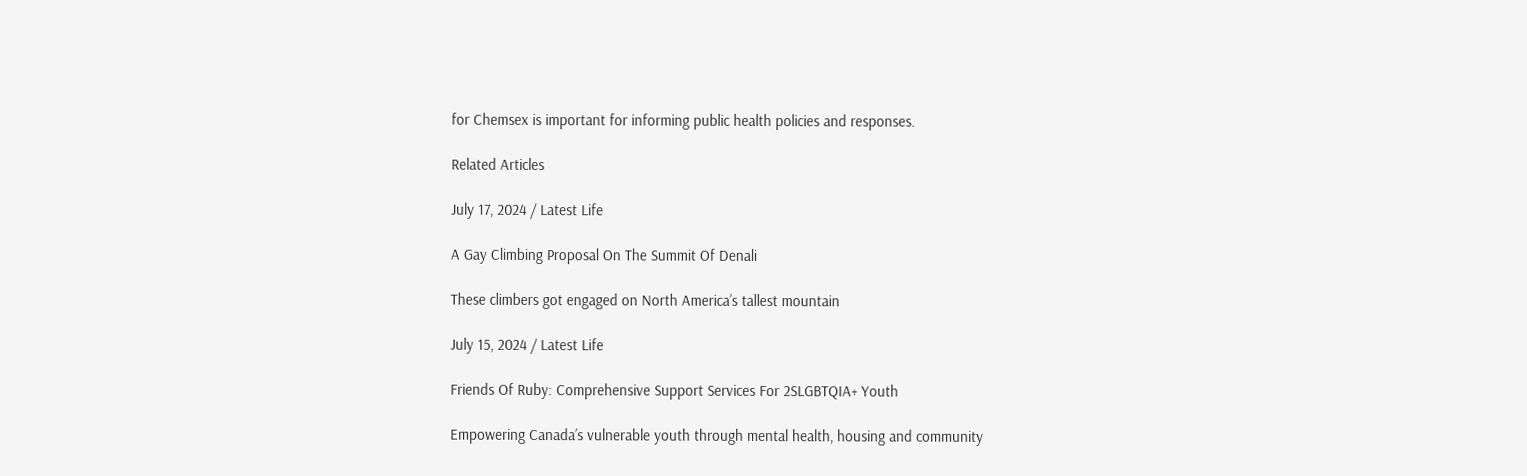for Chemsex is important for informing public health policies and responses.

Related Articles

July 17, 2024 / Latest Life

A Gay Climbing Proposal On The Summit Of Denali

These climbers got engaged on North America’s tallest mountain

July 15, 2024 / Latest Life

Friends Of Ruby: Comprehensive Support Services For 2SLGBTQIA+ Youth

Empowering Canada’s vulnerable youth through mental health, housing and community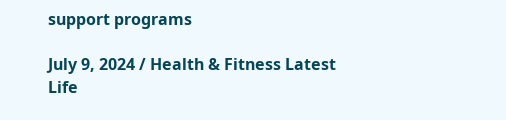support programs

July 9, 2024 / Health & Fitness Latest Life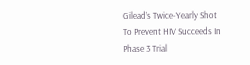Gilead’s Twice-Yearly Shot To Prevent HIV Succeeds In Phase 3 Trial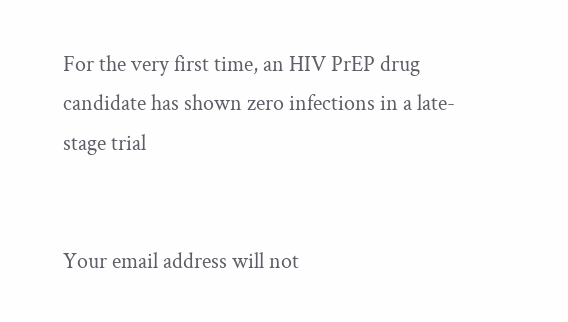For the very first time, an HIV PrEP drug candidate has shown zero infections in a late-stage trial


Your email address will not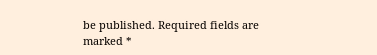be published. Required fields are marked *